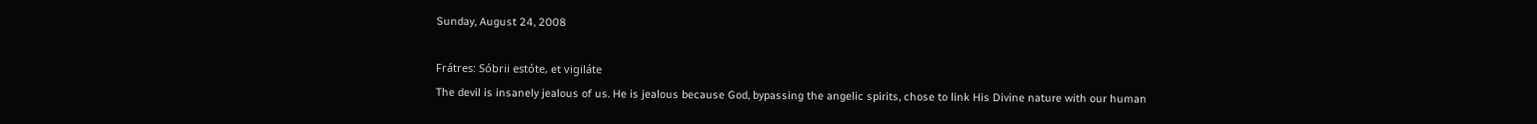Sunday, August 24, 2008

Frátres: Sóbrii estóte, et vigiláte
The devil is insanely jealous of us. He is jealous because God, bypassing the angelic spirits, chose to link His Divine nature with our human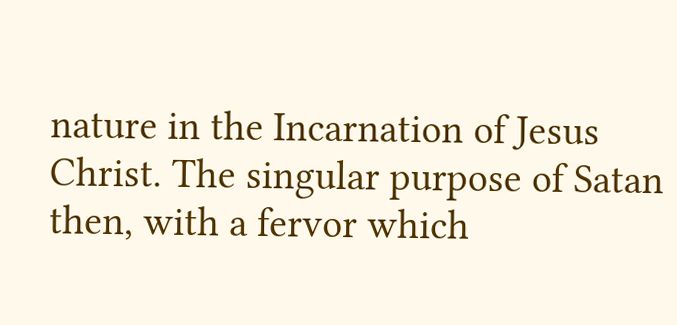nature in the Incarnation of Jesus Christ. The singular purpose of Satan then, with a fervor which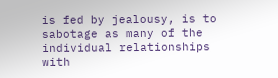is fed by jealousy, is to sabotage as many of the individual relationships with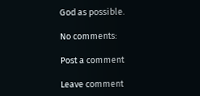God as possible.

No comments:

Post a comment

Leave comment